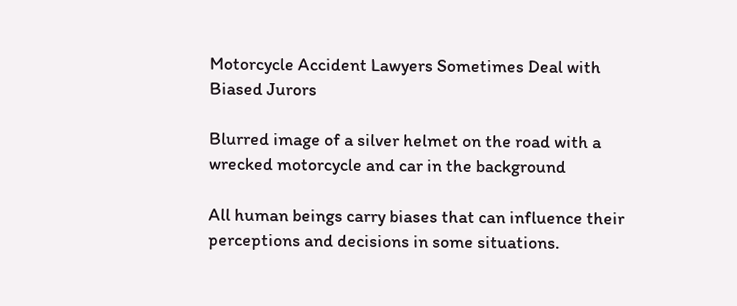Motorcycle Accident Lawyers Sometimes Deal with Biased Jurors

Blurred image of a silver helmet on the road with a wrecked motorcycle and car in the background

All human beings carry biases that can influence their perceptions and decisions in some situations.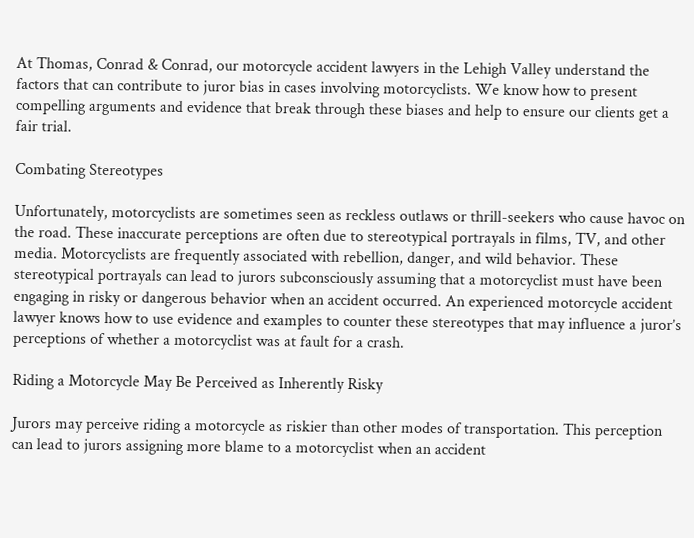At Thomas, Conrad & Conrad, our motorcycle accident lawyers in the Lehigh Valley understand the factors that can contribute to juror bias in cases involving motorcyclists. We know how to present compelling arguments and evidence that break through these biases and help to ensure our clients get a fair trial.

Combating Stereotypes

Unfortunately, motorcyclists are sometimes seen as reckless outlaws or thrill-seekers who cause havoc on the road. These inaccurate perceptions are often due to stereotypical portrayals in films, TV, and other media. Motorcyclists are frequently associated with rebellion, danger, and wild behavior. These stereotypical portrayals can lead to jurors subconsciously assuming that a motorcyclist must have been engaging in risky or dangerous behavior when an accident occurred. An experienced motorcycle accident lawyer knows how to use evidence and examples to counter these stereotypes that may influence a juror’s perceptions of whether a motorcyclist was at fault for a crash.

Riding a Motorcycle May Be Perceived as Inherently Risky

Jurors may perceive riding a motorcycle as riskier than other modes of transportation. This perception can lead to jurors assigning more blame to a motorcyclist when an accident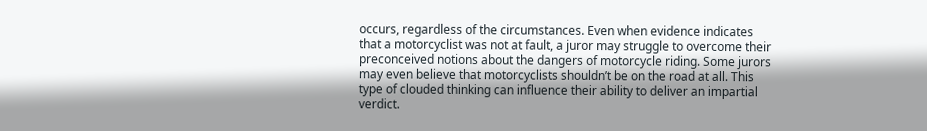occurs, regardless of the circumstances. Even when evidence indicates that a motorcyclist was not at fault, a juror may struggle to overcome their preconceived notions about the dangers of motorcycle riding. Some jurors may even believe that motorcyclists shouldn’t be on the road at all. This type of clouded thinking can influence their ability to deliver an impartial verdict.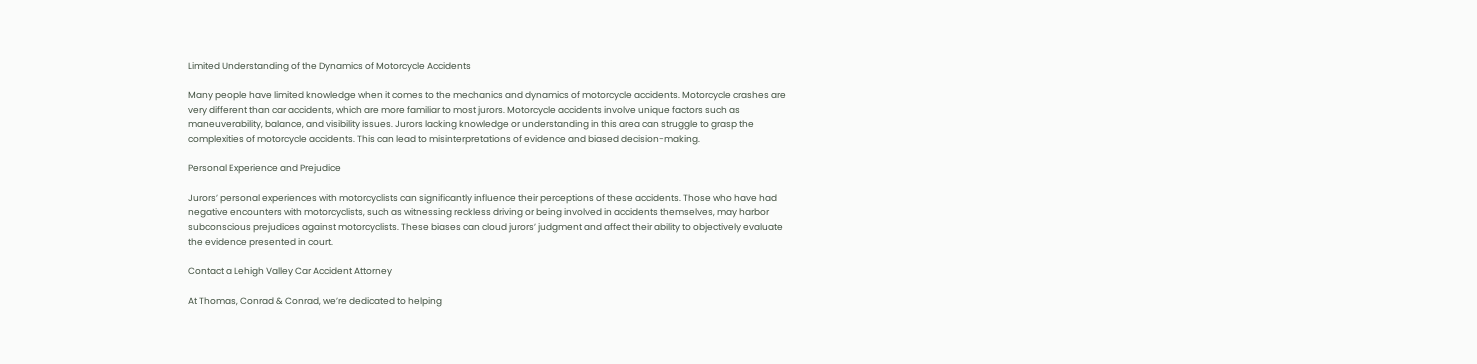Limited Understanding of the Dynamics of Motorcycle Accidents

Many people have limited knowledge when it comes to the mechanics and dynamics of motorcycle accidents. Motorcycle crashes are very different than car accidents, which are more familiar to most jurors. Motorcycle accidents involve unique factors such as maneuverability, balance, and visibility issues. Jurors lacking knowledge or understanding in this area can struggle to grasp the complexities of motorcycle accidents. This can lead to misinterpretations of evidence and biased decision-making.

Personal Experience and Prejudice

Jurors’ personal experiences with motorcyclists can significantly influence their perceptions of these accidents. Those who have had negative encounters with motorcyclists, such as witnessing reckless driving or being involved in accidents themselves, may harbor subconscious prejudices against motorcyclists. These biases can cloud jurors’ judgment and affect their ability to objectively evaluate the evidence presented in court.

Contact a Lehigh Valley Car Accident Attorney

At Thomas, Conrad & Conrad, we’re dedicated to helping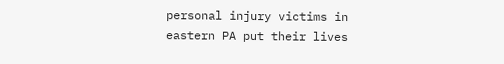personal injury victims in eastern PA put their lives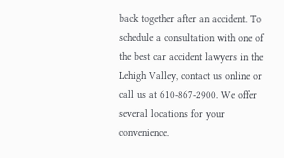back together after an accident. To schedule a consultation with one of the best car accident lawyers in the Lehigh Valley, contact us online or call us at 610-867-2900. We offer several locations for your convenience.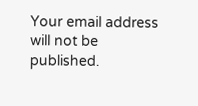Your email address will not be published.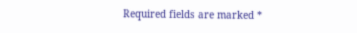Required fields are marked *